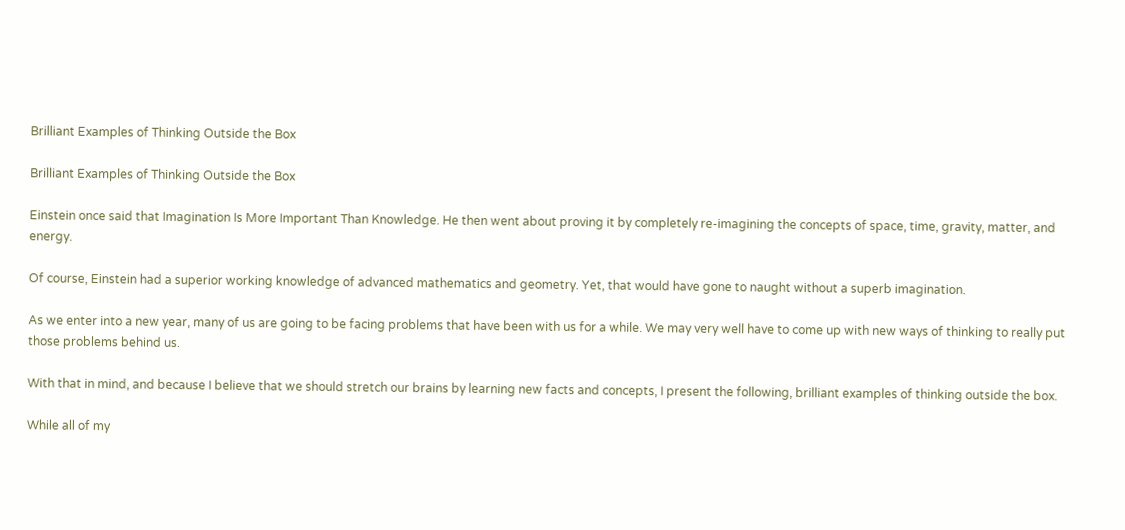Brilliant Examples of Thinking Outside the Box

Brilliant Examples of Thinking Outside the Box

Einstein once said that Imagination Is More Important Than Knowledge. He then went about proving it by completely re-imagining the concepts of space, time, gravity, matter, and energy.

Of course, Einstein had a superior working knowledge of advanced mathematics and geometry. Yet, that would have gone to naught without a superb imagination.

As we enter into a new year, many of us are going to be facing problems that have been with us for a while. We may very well have to come up with new ways of thinking to really put those problems behind us.

With that in mind, and because I believe that we should stretch our brains by learning new facts and concepts, I present the following, brilliant examples of thinking outside the box.

While all of my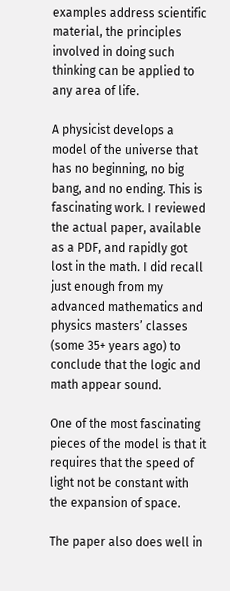examples address scientific material, the principles involved in doing such thinking can be applied to any area of life.

A physicist develops a model of the universe that has no beginning, no big bang, and no ending. This is fascinating work. I reviewed the actual paper, available as a PDF, and rapidly got lost in the math. I did recall just enough from my advanced mathematics and physics masters’ classes (some 35+ years ago) to conclude that the logic and math appear sound.

One of the most fascinating pieces of the model is that it requires that the speed of light not be constant with the expansion of space.

The paper also does well in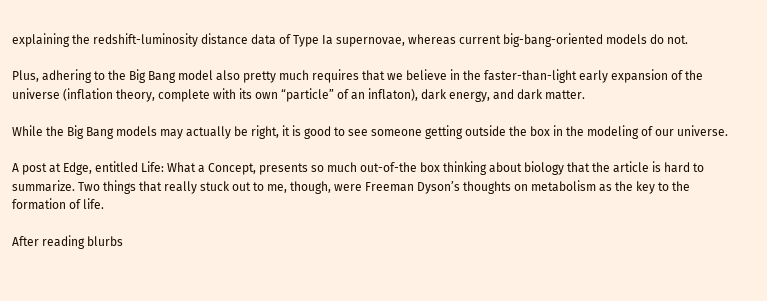explaining the redshift-luminosity distance data of Type Ia supernovae, whereas current big-bang-oriented models do not.

Plus, adhering to the Big Bang model also pretty much requires that we believe in the faster-than-light early expansion of the universe (inflation theory, complete with its own “particle” of an inflaton), dark energy, and dark matter.

While the Big Bang models may actually be right, it is good to see someone getting outside the box in the modeling of our universe.

A post at Edge, entitled Life: What a Concept, presents so much out-of-the box thinking about biology that the article is hard to summarize. Two things that really stuck out to me, though, were Freeman Dyson’s thoughts on metabolism as the key to the formation of life.

After reading blurbs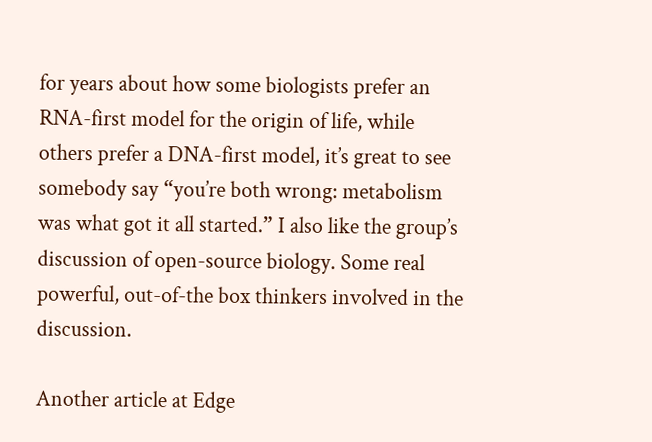for years about how some biologists prefer an RNA-first model for the origin of life, while others prefer a DNA-first model, it’s great to see somebody say “you’re both wrong: metabolism was what got it all started.” I also like the group’s discussion of open-source biology. Some real powerful, out-of-the box thinkers involved in the discussion.

Another article at Edge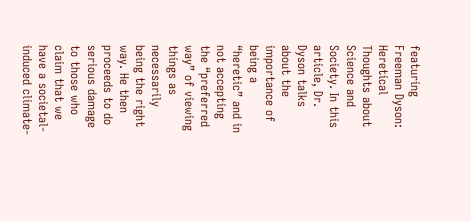featuring Freeman Dyson: Heretical Thoughts about Science and Society. In this article, Dr. Dyson talks about the importance of being a “heretic” and in not accepting the “preferred way” of viewing things as necessarily being the right way. He then proceeds to do serious damage to those who claim that we have a societal-induced climate-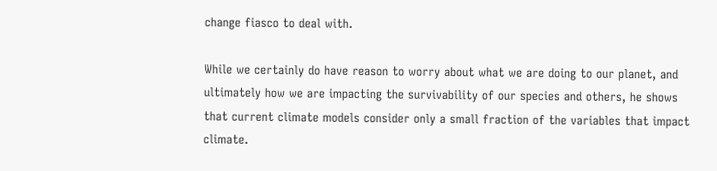change fiasco to deal with.

While we certainly do have reason to worry about what we are doing to our planet, and ultimately how we are impacting the survivability of our species and others, he shows that current climate models consider only a small fraction of the variables that impact climate.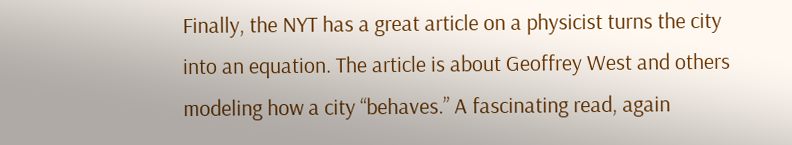Finally, the NYT has a great article on a physicist turns the city into an equation. The article is about Geoffrey West and others modeling how a city “behaves.” A fascinating read, again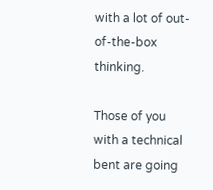with a lot of out-of-the-box thinking.

Those of you with a technical bent are going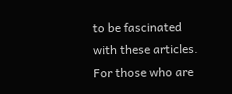to be fascinated with these articles. For those who are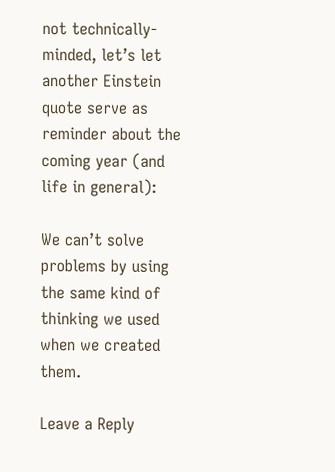not technically-minded, let’s let another Einstein quote serve as reminder about the coming year (and life in general):

We can’t solve problems by using the same kind of thinking we used when we created them.

Leave a Reply